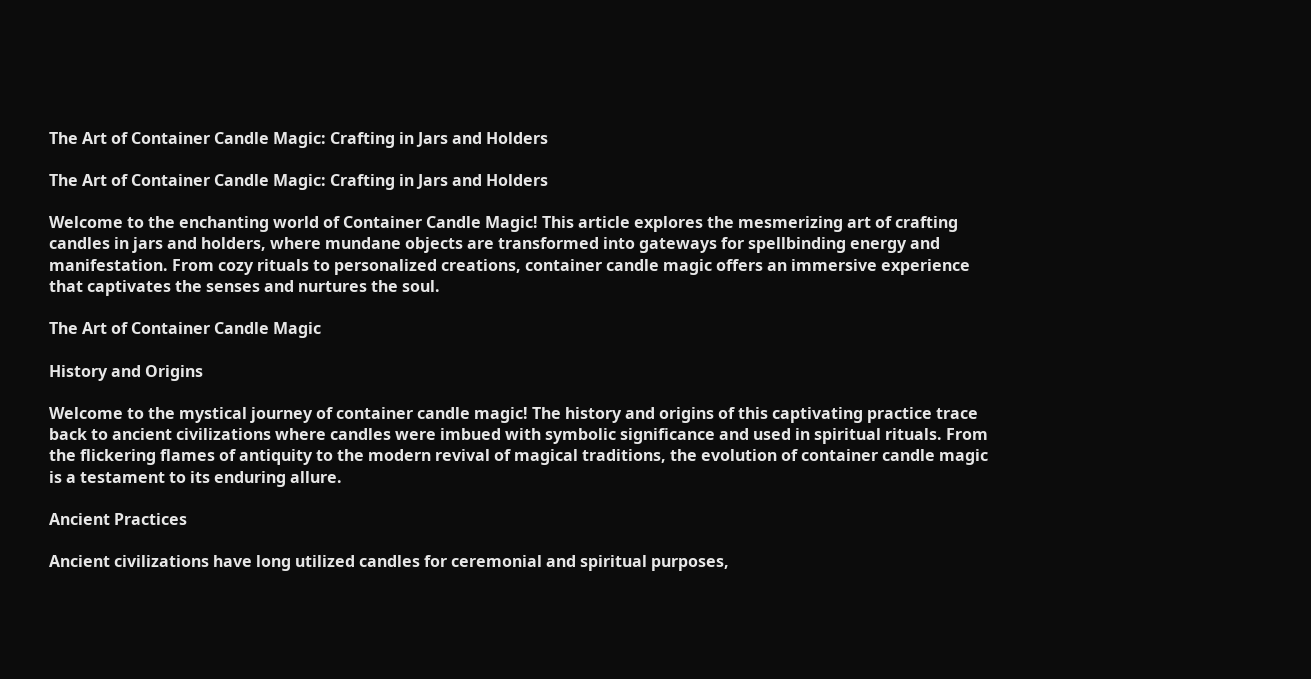The Art of Container Candle Magic: Crafting in Jars and Holders

The Art of Container Candle Magic: Crafting in Jars and Holders

Welcome to the enchanting world of Container Candle Magic! This article explores the mesmerizing art of crafting candles in jars and holders, where mundane objects are transformed into gateways for spellbinding energy and manifestation. From cozy rituals to personalized creations, container candle magic offers an immersive experience that captivates the senses and nurtures the soul.

The Art of Container Candle Magic

History and Origins

Welcome to the mystical journey of container candle magic! The history and origins of this captivating practice trace back to ancient civilizations where candles were imbued with symbolic significance and used in spiritual rituals. From the flickering flames of antiquity to the modern revival of magical traditions, the evolution of container candle magic is a testament to its enduring allure.

Ancient Practices

Ancient civilizations have long utilized candles for ceremonial and spiritual purposes,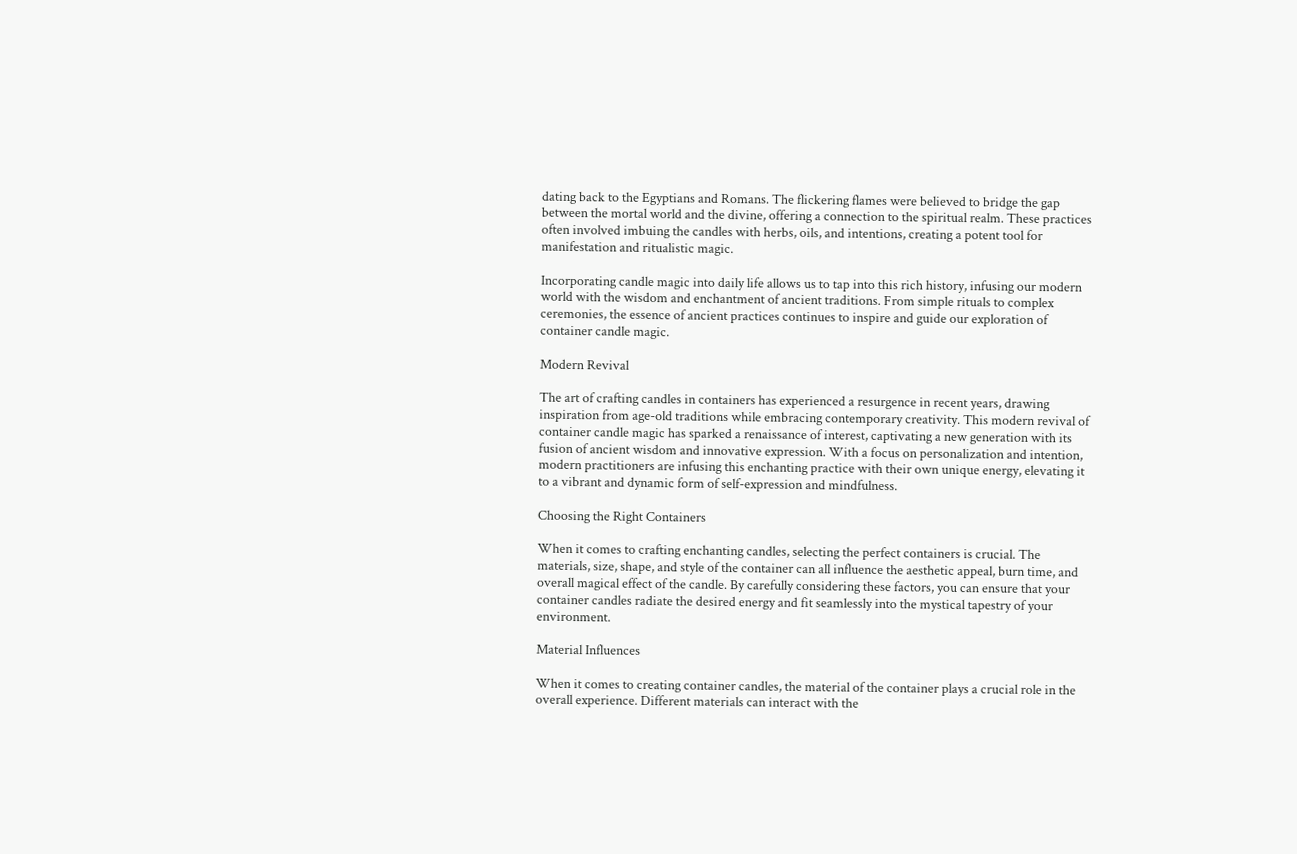dating back to the Egyptians and Romans. The flickering flames were believed to bridge the gap between the mortal world and the divine, offering a connection to the spiritual realm. These practices often involved imbuing the candles with herbs, oils, and intentions, creating a potent tool for manifestation and ritualistic magic.

Incorporating candle magic into daily life allows us to tap into this rich history, infusing our modern world with the wisdom and enchantment of ancient traditions. From simple rituals to complex ceremonies, the essence of ancient practices continues to inspire and guide our exploration of container candle magic.

Modern Revival

The art of crafting candles in containers has experienced a resurgence in recent years, drawing inspiration from age-old traditions while embracing contemporary creativity. This modern revival of container candle magic has sparked a renaissance of interest, captivating a new generation with its fusion of ancient wisdom and innovative expression. With a focus on personalization and intention, modern practitioners are infusing this enchanting practice with their own unique energy, elevating it to a vibrant and dynamic form of self-expression and mindfulness.

Choosing the Right Containers

When it comes to crafting enchanting candles, selecting the perfect containers is crucial. The materials, size, shape, and style of the container can all influence the aesthetic appeal, burn time, and overall magical effect of the candle. By carefully considering these factors, you can ensure that your container candles radiate the desired energy and fit seamlessly into the mystical tapestry of your environment.

Material Influences

When it comes to creating container candles, the material of the container plays a crucial role in the overall experience. Different materials can interact with the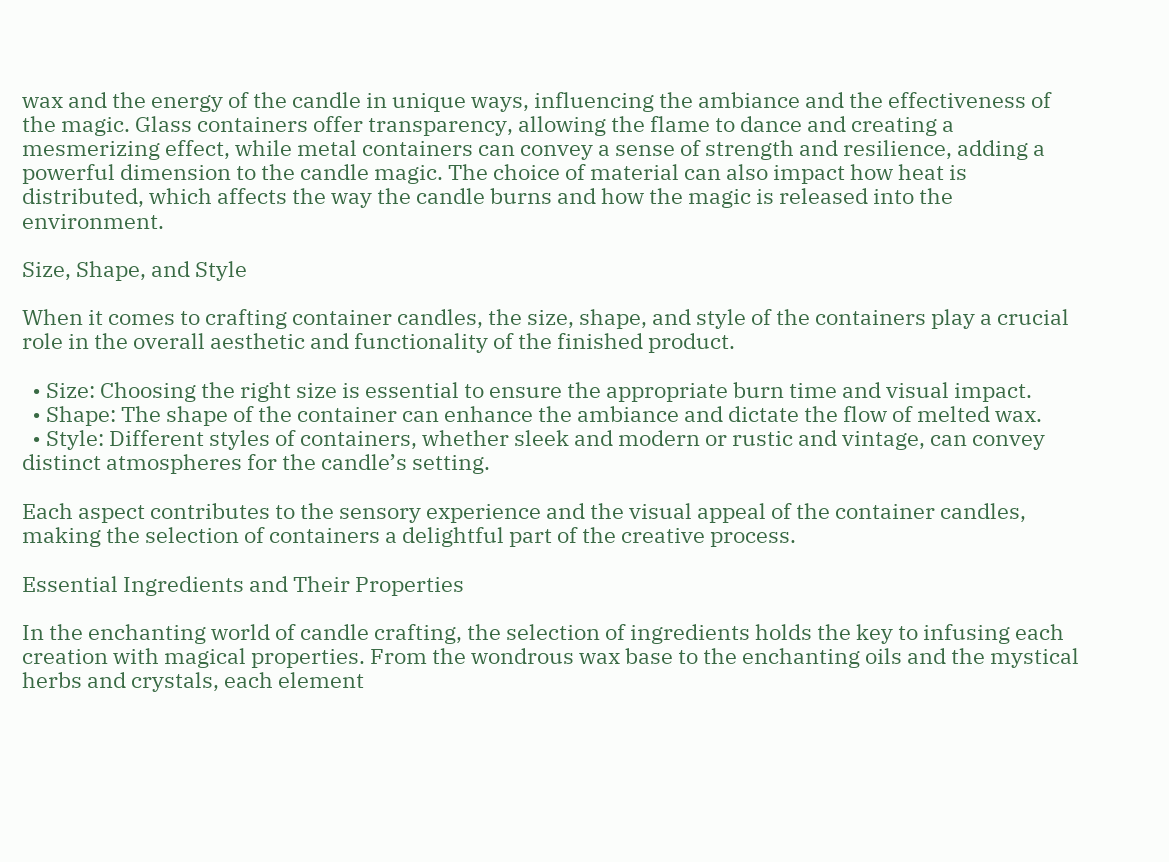wax and the energy of the candle in unique ways, influencing the ambiance and the effectiveness of the magic. Glass containers offer transparency, allowing the flame to dance and creating a mesmerizing effect, while metal containers can convey a sense of strength and resilience, adding a powerful dimension to the candle magic. The choice of material can also impact how heat is distributed, which affects the way the candle burns and how the magic is released into the environment.

Size, Shape, and Style

When it comes to crafting container candles, the size, shape, and style of the containers play a crucial role in the overall aesthetic and functionality of the finished product.

  • Size: Choosing the right size is essential to ensure the appropriate burn time and visual impact.
  • Shape: The shape of the container can enhance the ambiance and dictate the flow of melted wax.
  • Style: Different styles of containers, whether sleek and modern or rustic and vintage, can convey distinct atmospheres for the candle’s setting.

Each aspect contributes to the sensory experience and the visual appeal of the container candles, making the selection of containers a delightful part of the creative process.

Essential Ingredients and Their Properties

In the enchanting world of candle crafting, the selection of ingredients holds the key to infusing each creation with magical properties. From the wondrous wax base to the enchanting oils and the mystical herbs and crystals, each element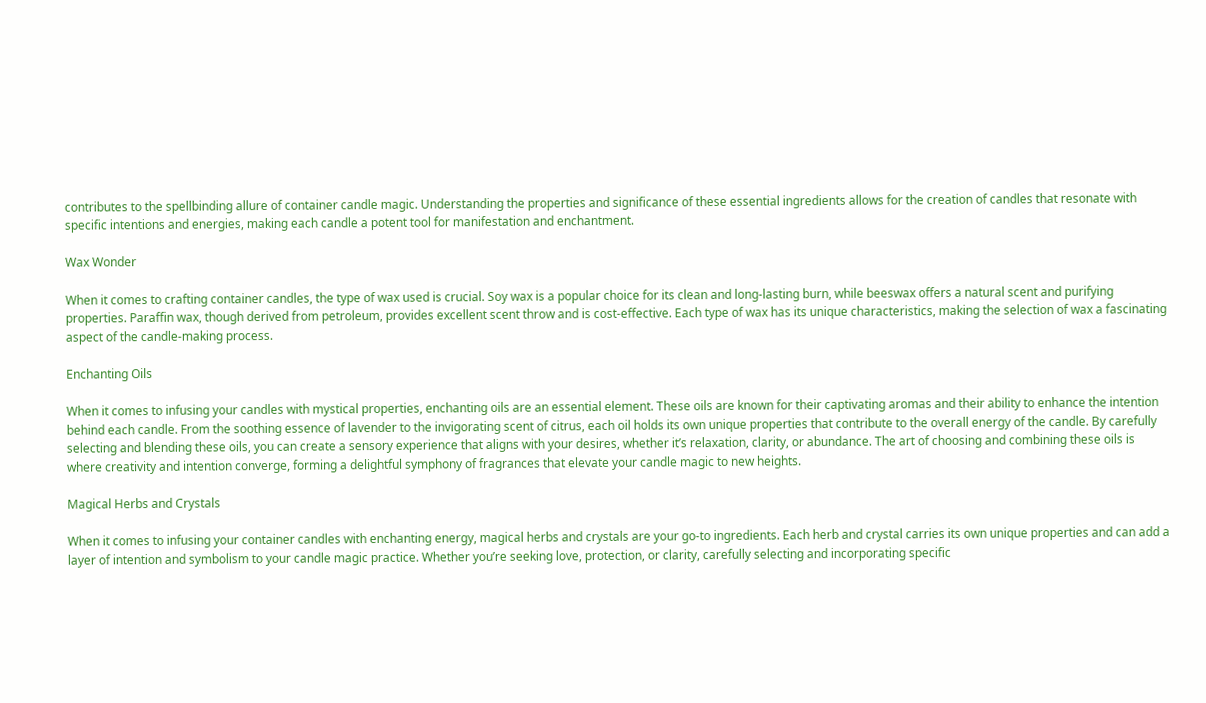contributes to the spellbinding allure of container candle magic. Understanding the properties and significance of these essential ingredients allows for the creation of candles that resonate with specific intentions and energies, making each candle a potent tool for manifestation and enchantment.

Wax Wonder

When it comes to crafting container candles, the type of wax used is crucial. Soy wax is a popular choice for its clean and long-lasting burn, while beeswax offers a natural scent and purifying properties. Paraffin wax, though derived from petroleum, provides excellent scent throw and is cost-effective. Each type of wax has its unique characteristics, making the selection of wax a fascinating aspect of the candle-making process.

Enchanting Oils

When it comes to infusing your candles with mystical properties, enchanting oils are an essential element. These oils are known for their captivating aromas and their ability to enhance the intention behind each candle. From the soothing essence of lavender to the invigorating scent of citrus, each oil holds its own unique properties that contribute to the overall energy of the candle. By carefully selecting and blending these oils, you can create a sensory experience that aligns with your desires, whether it’s relaxation, clarity, or abundance. The art of choosing and combining these oils is where creativity and intention converge, forming a delightful symphony of fragrances that elevate your candle magic to new heights.

Magical Herbs and Crystals

When it comes to infusing your container candles with enchanting energy, magical herbs and crystals are your go-to ingredients. Each herb and crystal carries its own unique properties and can add a layer of intention and symbolism to your candle magic practice. Whether you’re seeking love, protection, or clarity, carefully selecting and incorporating specific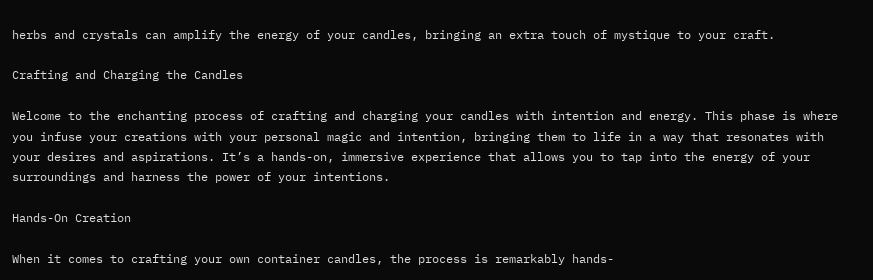herbs and crystals can amplify the energy of your candles, bringing an extra touch of mystique to your craft.

Crafting and Charging the Candles

Welcome to the enchanting process of crafting and charging your candles with intention and energy. This phase is where you infuse your creations with your personal magic and intention, bringing them to life in a way that resonates with your desires and aspirations. It’s a hands-on, immersive experience that allows you to tap into the energy of your surroundings and harness the power of your intentions.

Hands-On Creation

When it comes to crafting your own container candles, the process is remarkably hands-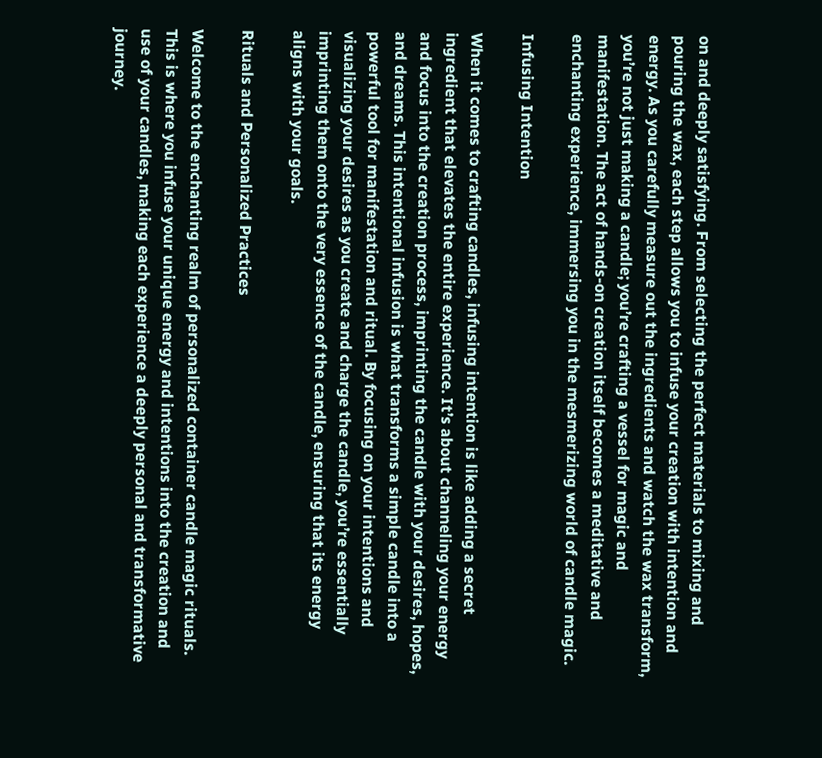on and deeply satisfying. From selecting the perfect materials to mixing and pouring the wax, each step allows you to infuse your creation with intention and energy. As you carefully measure out the ingredients and watch the wax transform, you’re not just making a candle; you’re crafting a vessel for magic and manifestation. The act of hands-on creation itself becomes a meditative and enchanting experience, immersing you in the mesmerizing world of candle magic.

Infusing Intention

When it comes to crafting candles, infusing intention is like adding a secret ingredient that elevates the entire experience. It’s about channeling your energy and focus into the creation process, imprinting the candle with your desires, hopes, and dreams. This intentional infusion is what transforms a simple candle into a powerful tool for manifestation and ritual. By focusing on your intentions and visualizing your desires as you create and charge the candle, you’re essentially imprinting them onto the very essence of the candle, ensuring that its energy aligns with your goals.

Rituals and Personalized Practices

Welcome to the enchanting realm of personalized container candle magic rituals. This is where you infuse your unique energy and intentions into the creation and use of your candles, making each experience a deeply personal and transformative journey.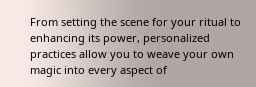From setting the scene for your ritual to enhancing its power, personalized practices allow you to weave your own magic into every aspect of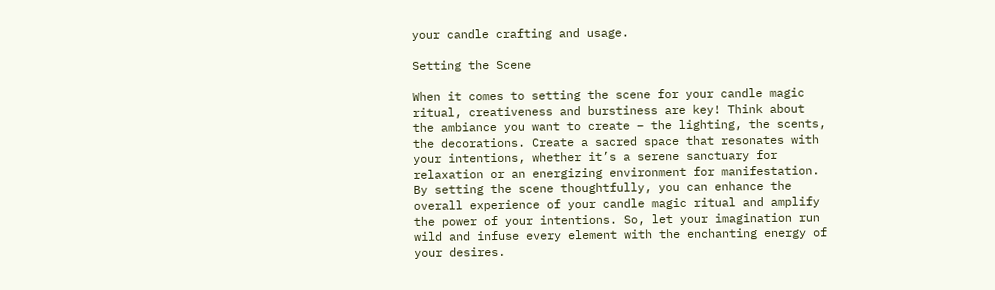your candle crafting and usage.

Setting the Scene

When it comes to setting the scene for your candle magic ritual, creativeness and burstiness are key! Think about the ambiance you want to create – the lighting, the scents, the decorations. Create a sacred space that resonates with your intentions, whether it’s a serene sanctuary for relaxation or an energizing environment for manifestation. By setting the scene thoughtfully, you can enhance the overall experience of your candle magic ritual and amplify the power of your intentions. So, let your imagination run wild and infuse every element with the enchanting energy of your desires.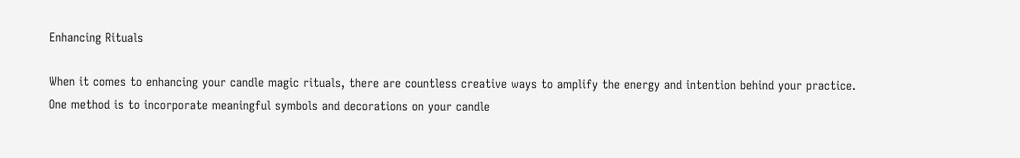Enhancing Rituals

When it comes to enhancing your candle magic rituals, there are countless creative ways to amplify the energy and intention behind your practice. One method is to incorporate meaningful symbols and decorations on your candle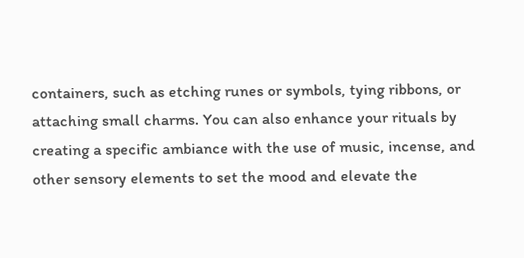containers, such as etching runes or symbols, tying ribbons, or attaching small charms. You can also enhance your rituals by creating a specific ambiance with the use of music, incense, and other sensory elements to set the mood and elevate the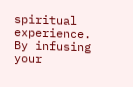spiritual experience. By infusing your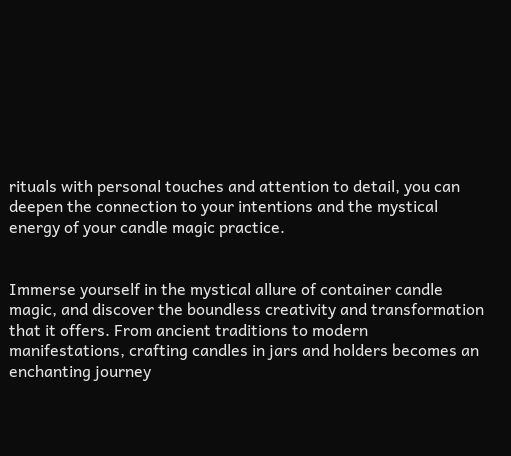rituals with personal touches and attention to detail, you can deepen the connection to your intentions and the mystical energy of your candle magic practice.


Immerse yourself in the mystical allure of container candle magic, and discover the boundless creativity and transformation that it offers. From ancient traditions to modern manifestations, crafting candles in jars and holders becomes an enchanting journey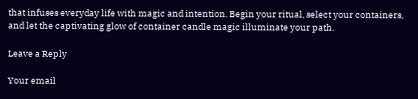that infuses everyday life with magic and intention. Begin your ritual, select your containers, and let the captivating glow of container candle magic illuminate your path.

Leave a Reply

Your email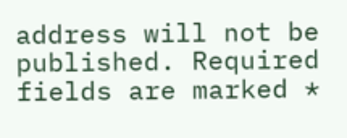address will not be published. Required fields are marked *